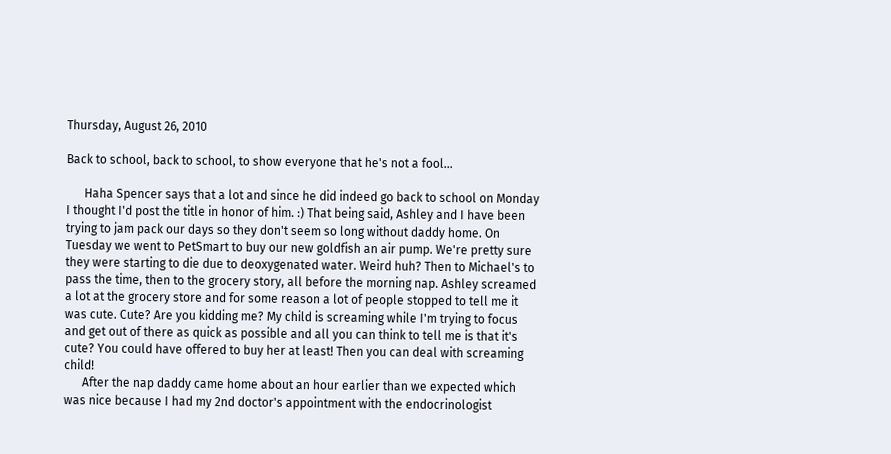Thursday, August 26, 2010

Back to school, back to school, to show everyone that he's not a fool...

      Haha Spencer says that a lot and since he did indeed go back to school on Monday I thought I'd post the title in honor of him. :) That being said, Ashley and I have been trying to jam pack our days so they don't seem so long without daddy home. On Tuesday we went to PetSmart to buy our new goldfish an air pump. We're pretty sure they were starting to die due to deoxygenated water. Weird huh? Then to Michael's to pass the time, then to the grocery story, all before the morning nap. Ashley screamed a lot at the grocery store and for some reason a lot of people stopped to tell me it was cute. Cute? Are you kidding me? My child is screaming while I'm trying to focus and get out of there as quick as possible and all you can think to tell me is that it's cute? You could have offered to buy her at least! Then you can deal with screaming child!
      After the nap daddy came home about an hour earlier than we expected which was nice because I had my 2nd doctor's appointment with the endocrinologist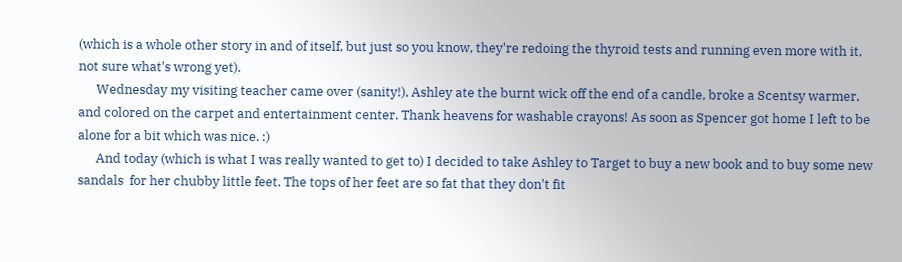(which is a whole other story in and of itself, but just so you know, they're redoing the thyroid tests and running even more with it, not sure what's wrong yet).
      Wednesday my visiting teacher came over (sanity!), Ashley ate the burnt wick off the end of a candle, broke a Scentsy warmer, and colored on the carpet and entertainment center. Thank heavens for washable crayons! As soon as Spencer got home I left to be alone for a bit which was nice. :)
      And today (which is what I was really wanted to get to) I decided to take Ashley to Target to buy a new book and to buy some new sandals  for her chubby little feet. The tops of her feet are so fat that they don't fit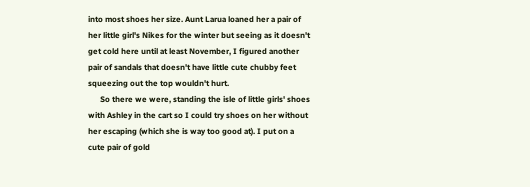into most shoes her size. Aunt Larua loaned her a pair of her little girl's Nikes for the winter but seeing as it doesn't get cold here until at least November, I figured another pair of sandals that doesn't have little cute chubby feet squeezing out the top wouldn't hurt.
      So there we were, standing the isle of little girls' shoes with Ashley in the cart so I could try shoes on her without her escaping (which she is way too good at). I put on a cute pair of gold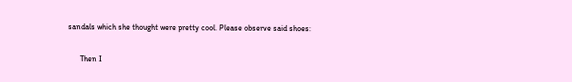sandals which she thought were pretty cool. Please observe said shoes:

      Then I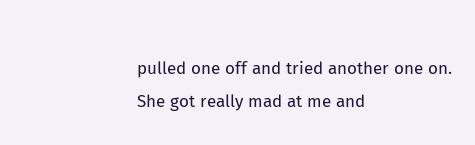pulled one off and tried another one on. She got really mad at me and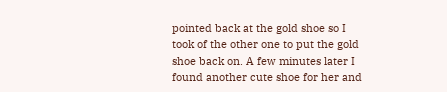pointed back at the gold shoe so I took of the other one to put the gold shoe back on. A few minutes later I found another cute shoe for her and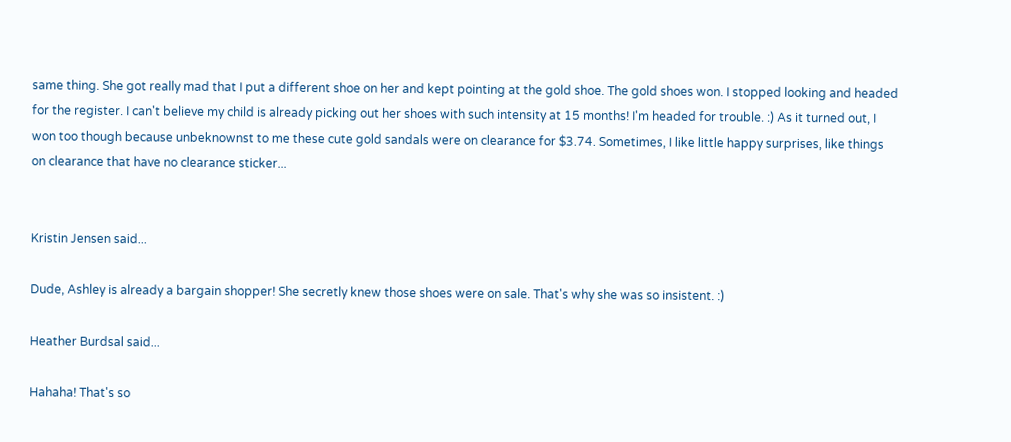same thing. She got really mad that I put a different shoe on her and kept pointing at the gold shoe. The gold shoes won. I stopped looking and headed for the register. I can't believe my child is already picking out her shoes with such intensity at 15 months! I'm headed for trouble. :) As it turned out, I won too though because unbeknownst to me these cute gold sandals were on clearance for $3.74. Sometimes, I like little happy surprises, like things on clearance that have no clearance sticker...


Kristin Jensen said...

Dude, Ashley is already a bargain shopper! She secretly knew those shoes were on sale. That's why she was so insistent. :)

Heather Burdsal said...

Hahaha! That's so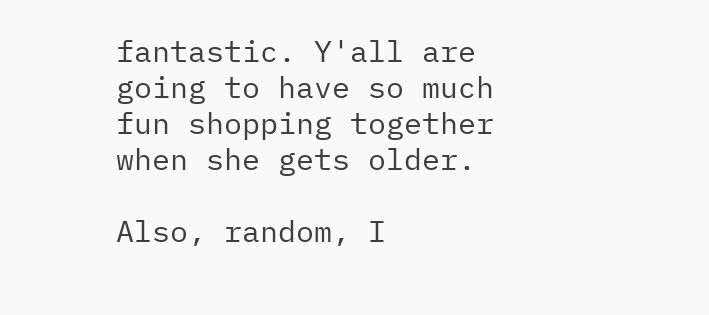fantastic. Y'all are going to have so much fun shopping together when she gets older.

Also, random, I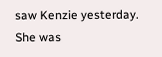saw Kenzie yesterday. She was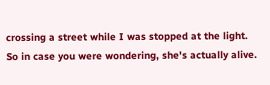crossing a street while I was stopped at the light. So in case you were wondering, she's actually alive.